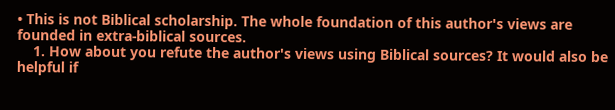• This is not Biblical scholarship. The whole foundation of this author's views are founded in extra-biblical sources.
    1. How about you refute the author's views using Biblical sources? It would also be helpful if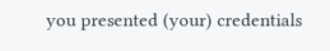you presented (your) credentials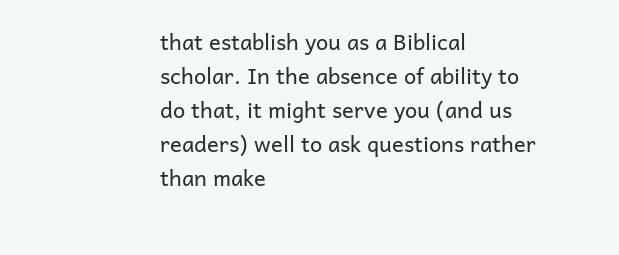that establish you as a Biblical scholar. In the absence of ability to do that, it might serve you (and us readers) well to ask questions rather than make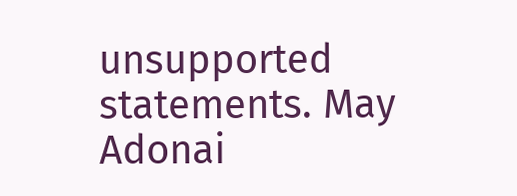unsupported statements. May Adonai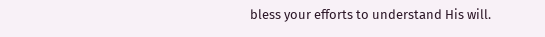bless your efforts to understand His will.